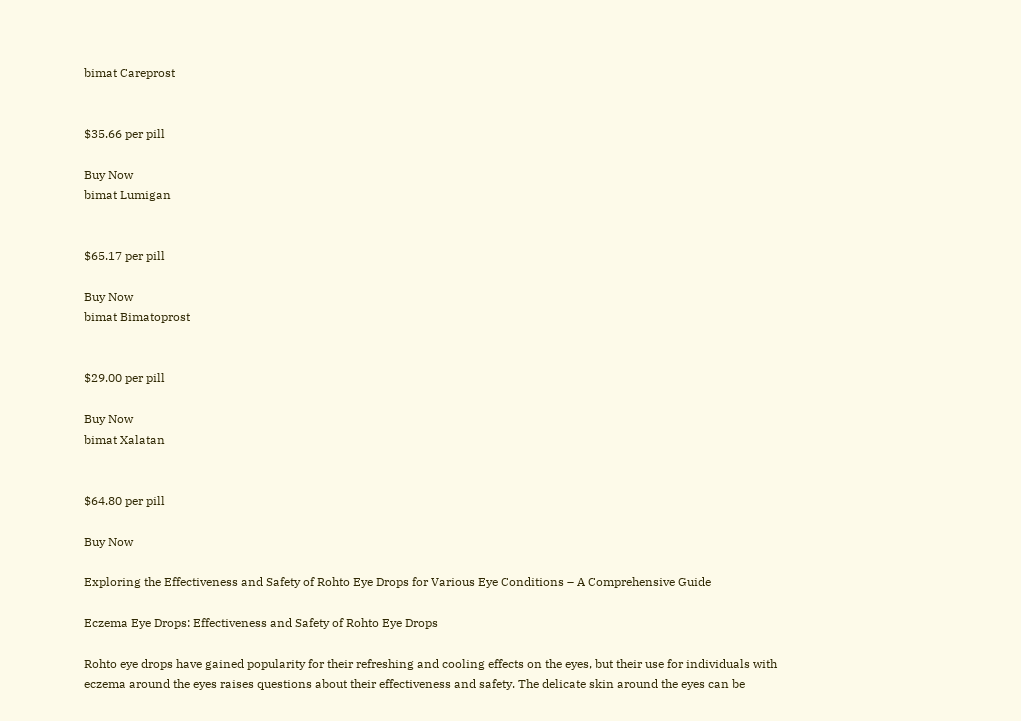bimat Careprost


$35.66 per pill

Buy Now
bimat Lumigan


$65.17 per pill

Buy Now
bimat Bimatoprost


$29.00 per pill

Buy Now
bimat Xalatan


$64.80 per pill

Buy Now

Exploring the Effectiveness and Safety of Rohto Eye Drops for Various Eye Conditions – A Comprehensive Guide

Eczema Eye Drops: Effectiveness and Safety of Rohto Eye Drops

Rohto eye drops have gained popularity for their refreshing and cooling effects on the eyes, but their use for individuals with eczema around the eyes raises questions about their effectiveness and safety. The delicate skin around the eyes can be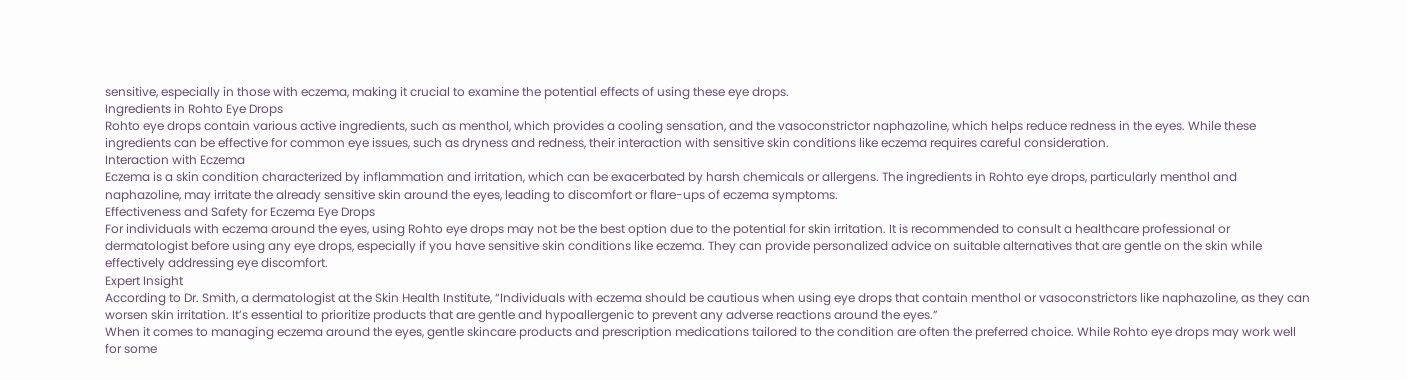sensitive, especially in those with eczema, making it crucial to examine the potential effects of using these eye drops.
Ingredients in Rohto Eye Drops
Rohto eye drops contain various active ingredients, such as menthol, which provides a cooling sensation, and the vasoconstrictor naphazoline, which helps reduce redness in the eyes. While these ingredients can be effective for common eye issues, such as dryness and redness, their interaction with sensitive skin conditions like eczema requires careful consideration.
Interaction with Eczema
Eczema is a skin condition characterized by inflammation and irritation, which can be exacerbated by harsh chemicals or allergens. The ingredients in Rohto eye drops, particularly menthol and naphazoline, may irritate the already sensitive skin around the eyes, leading to discomfort or flare-ups of eczema symptoms.
Effectiveness and Safety for Eczema Eye Drops
For individuals with eczema around the eyes, using Rohto eye drops may not be the best option due to the potential for skin irritation. It is recommended to consult a healthcare professional or dermatologist before using any eye drops, especially if you have sensitive skin conditions like eczema. They can provide personalized advice on suitable alternatives that are gentle on the skin while effectively addressing eye discomfort.
Expert Insight
According to Dr. Smith, a dermatologist at the Skin Health Institute, “Individuals with eczema should be cautious when using eye drops that contain menthol or vasoconstrictors like naphazoline, as they can worsen skin irritation. It’s essential to prioritize products that are gentle and hypoallergenic to prevent any adverse reactions around the eyes.”
When it comes to managing eczema around the eyes, gentle skincare products and prescription medications tailored to the condition are often the preferred choice. While Rohto eye drops may work well for some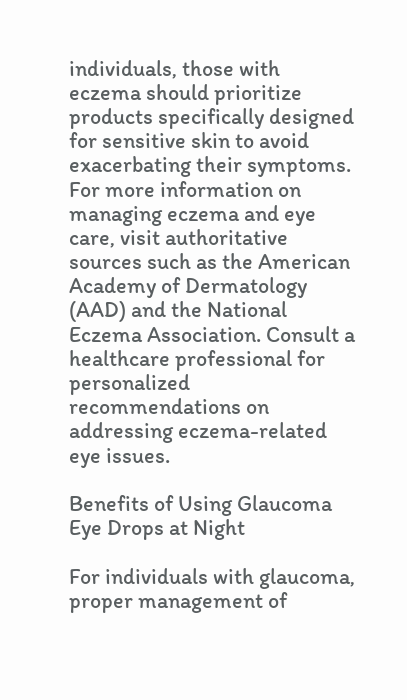individuals, those with eczema should prioritize products specifically designed for sensitive skin to avoid exacerbating their symptoms.
For more information on managing eczema and eye care, visit authoritative sources such as the American Academy of Dermatology (AAD) and the National Eczema Association. Consult a healthcare professional for personalized recommendations on addressing eczema-related eye issues.

Benefits of Using Glaucoma Eye Drops at Night

For individuals with glaucoma, proper management of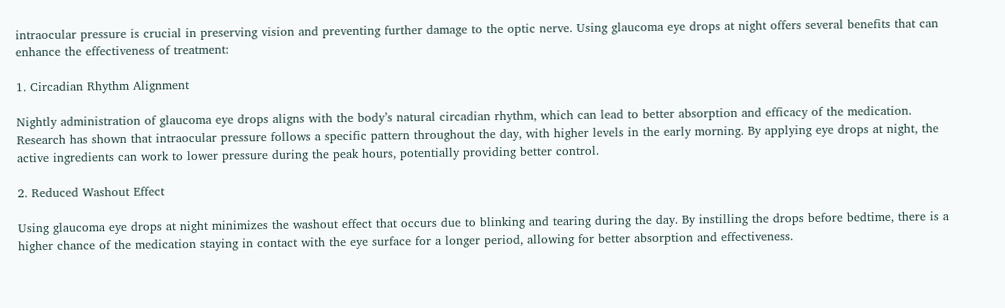intraocular pressure is crucial in preserving vision and preventing further damage to the optic nerve. Using glaucoma eye drops at night offers several benefits that can enhance the effectiveness of treatment:

1. Circadian Rhythm Alignment

Nightly administration of glaucoma eye drops aligns with the body’s natural circadian rhythm, which can lead to better absorption and efficacy of the medication. Research has shown that intraocular pressure follows a specific pattern throughout the day, with higher levels in the early morning. By applying eye drops at night, the active ingredients can work to lower pressure during the peak hours, potentially providing better control.

2. Reduced Washout Effect

Using glaucoma eye drops at night minimizes the washout effect that occurs due to blinking and tearing during the day. By instilling the drops before bedtime, there is a higher chance of the medication staying in contact with the eye surface for a longer period, allowing for better absorption and effectiveness.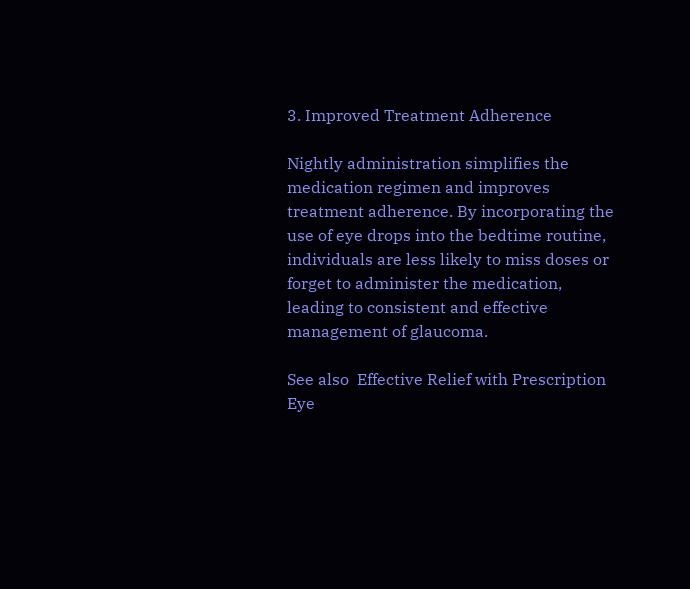3. Improved Treatment Adherence

Nightly administration simplifies the medication regimen and improves treatment adherence. By incorporating the use of eye drops into the bedtime routine, individuals are less likely to miss doses or forget to administer the medication, leading to consistent and effective management of glaucoma.

See also  Effective Relief with Prescription Eye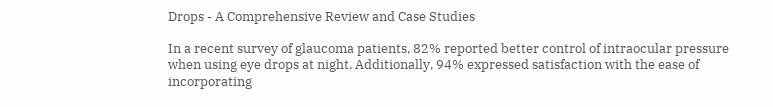Drops - A Comprehensive Review and Case Studies

In a recent survey of glaucoma patients, 82% reported better control of intraocular pressure when using eye drops at night. Additionally, 94% expressed satisfaction with the ease of incorporating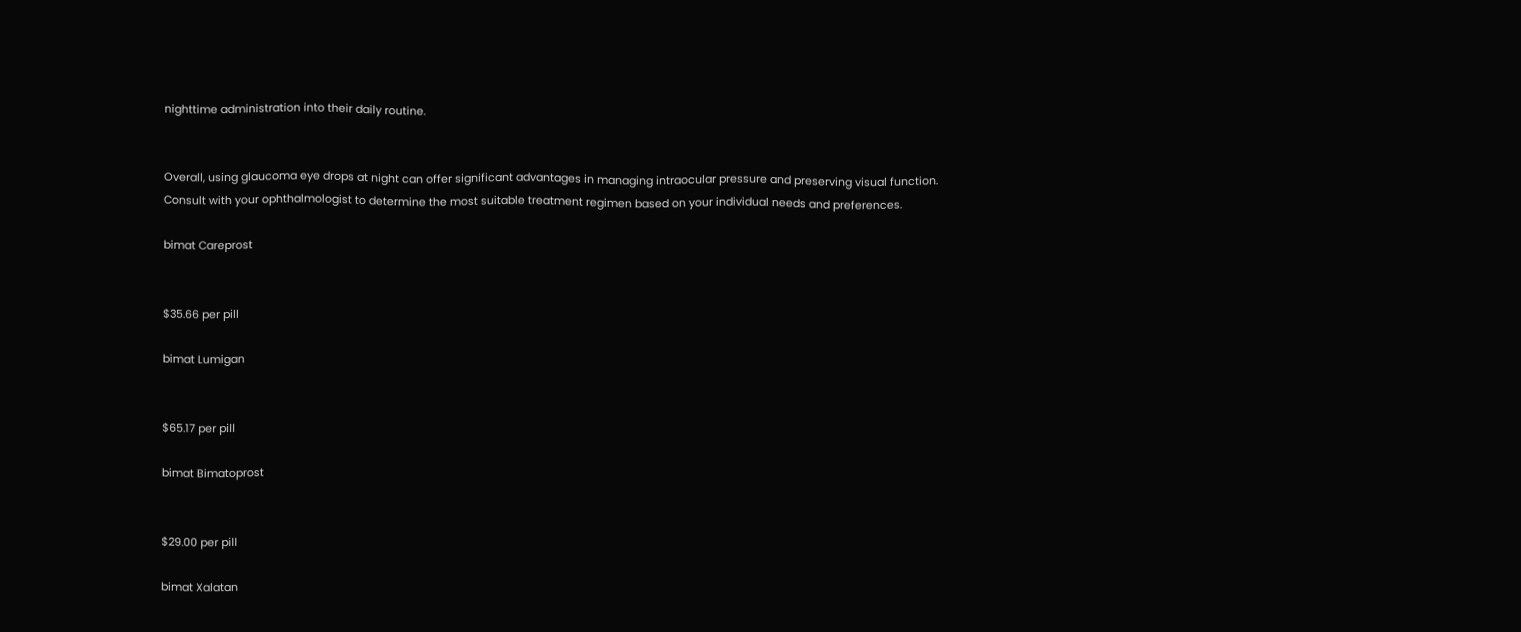nighttime administration into their daily routine.


Overall, using glaucoma eye drops at night can offer significant advantages in managing intraocular pressure and preserving visual function. Consult with your ophthalmologist to determine the most suitable treatment regimen based on your individual needs and preferences.

bimat Careprost


$35.66 per pill

bimat Lumigan


$65.17 per pill

bimat Bimatoprost


$29.00 per pill

bimat Xalatan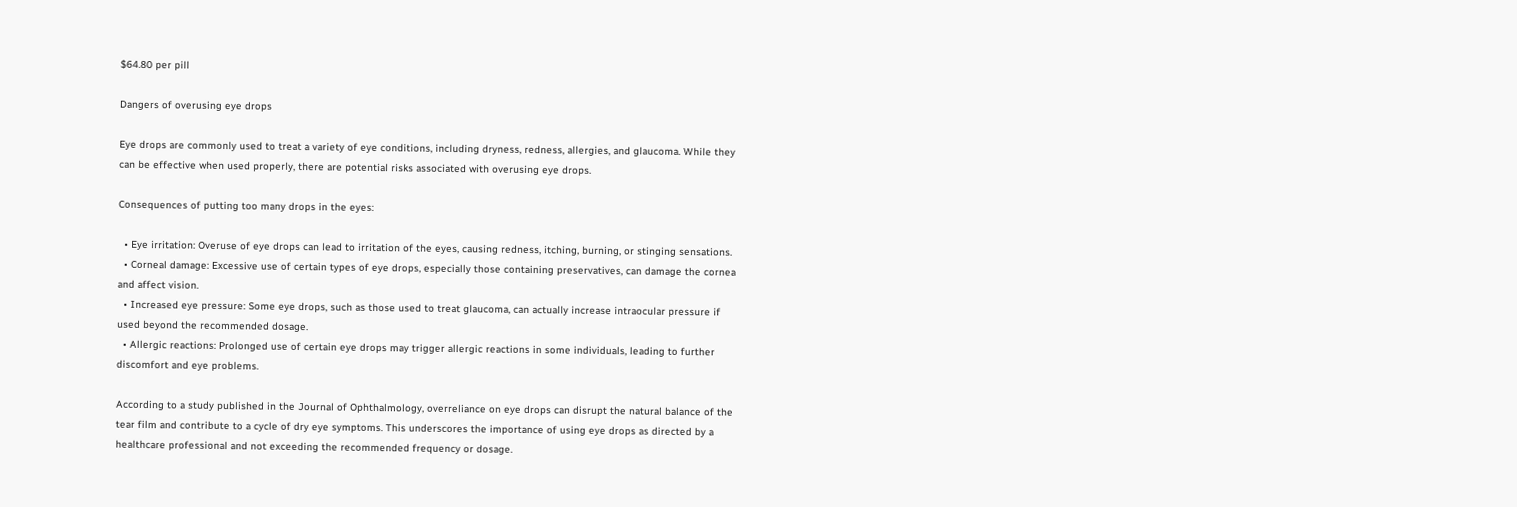$64.80 per pill

Dangers of overusing eye drops

Eye drops are commonly used to treat a variety of eye conditions, including dryness, redness, allergies, and glaucoma. While they can be effective when used properly, there are potential risks associated with overusing eye drops.

Consequences of putting too many drops in the eyes:

  • Eye irritation: Overuse of eye drops can lead to irritation of the eyes, causing redness, itching, burning, or stinging sensations.
  • Corneal damage: Excessive use of certain types of eye drops, especially those containing preservatives, can damage the cornea and affect vision.
  • Increased eye pressure: Some eye drops, such as those used to treat glaucoma, can actually increase intraocular pressure if used beyond the recommended dosage.
  • Allergic reactions: Prolonged use of certain eye drops may trigger allergic reactions in some individuals, leading to further discomfort and eye problems.

According to a study published in the Journal of Ophthalmology, overreliance on eye drops can disrupt the natural balance of the tear film and contribute to a cycle of dry eye symptoms. This underscores the importance of using eye drops as directed by a healthcare professional and not exceeding the recommended frequency or dosage.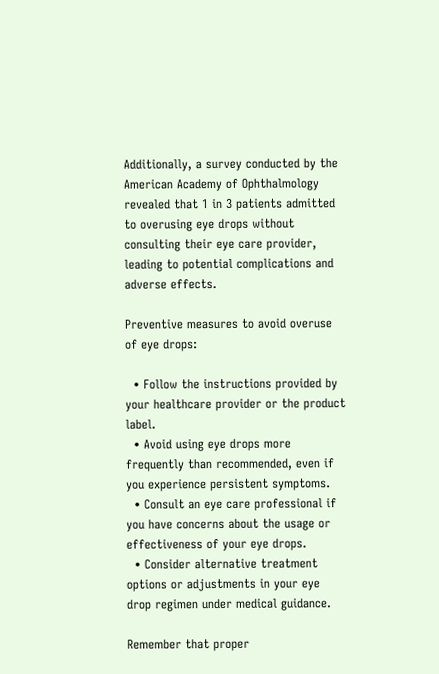Additionally, a survey conducted by the American Academy of Ophthalmology revealed that 1 in 3 patients admitted to overusing eye drops without consulting their eye care provider, leading to potential complications and adverse effects.

Preventive measures to avoid overuse of eye drops:

  • Follow the instructions provided by your healthcare provider or the product label.
  • Avoid using eye drops more frequently than recommended, even if you experience persistent symptoms.
  • Consult an eye care professional if you have concerns about the usage or effectiveness of your eye drops.
  • Consider alternative treatment options or adjustments in your eye drop regimen under medical guidance.

Remember that proper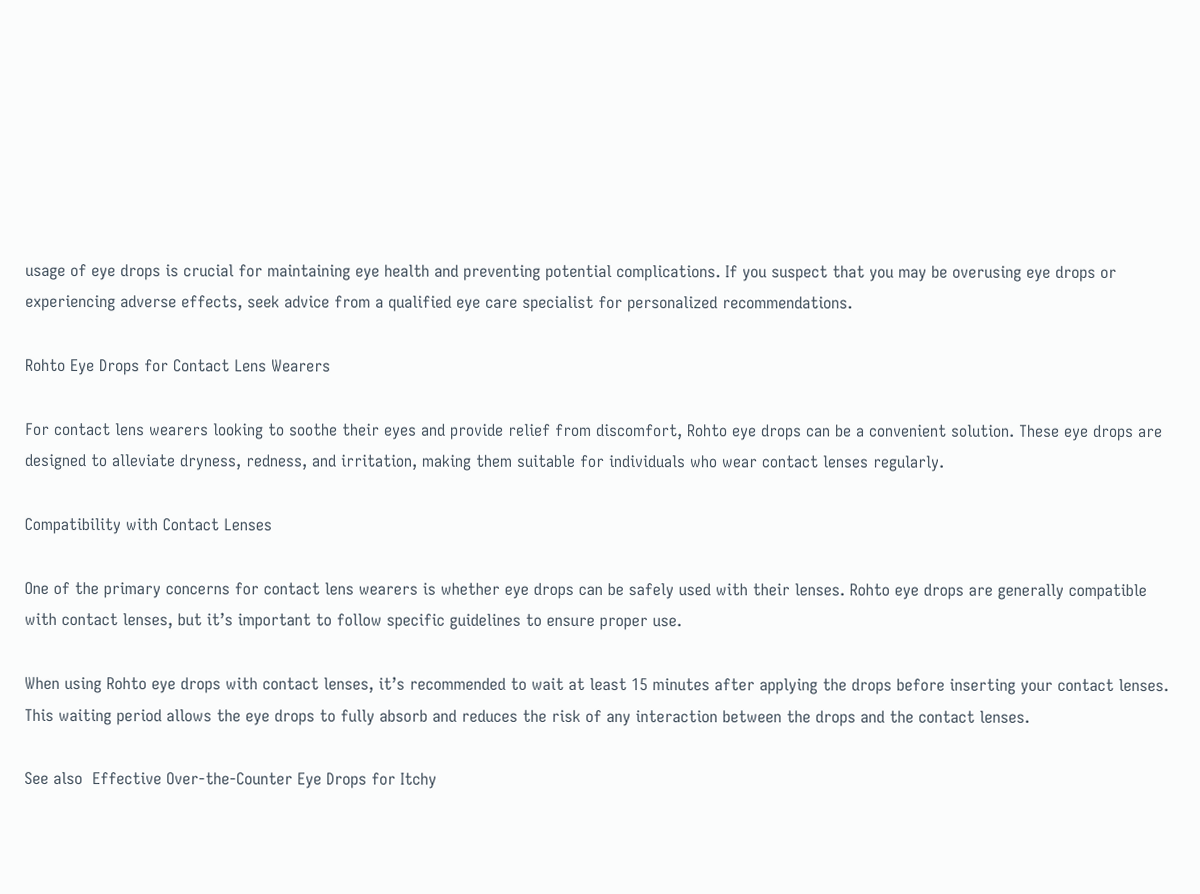usage of eye drops is crucial for maintaining eye health and preventing potential complications. If you suspect that you may be overusing eye drops or experiencing adverse effects, seek advice from a qualified eye care specialist for personalized recommendations.

Rohto Eye Drops for Contact Lens Wearers

For contact lens wearers looking to soothe their eyes and provide relief from discomfort, Rohto eye drops can be a convenient solution. These eye drops are designed to alleviate dryness, redness, and irritation, making them suitable for individuals who wear contact lenses regularly.

Compatibility with Contact Lenses

One of the primary concerns for contact lens wearers is whether eye drops can be safely used with their lenses. Rohto eye drops are generally compatible with contact lenses, but it’s important to follow specific guidelines to ensure proper use.

When using Rohto eye drops with contact lenses, it’s recommended to wait at least 15 minutes after applying the drops before inserting your contact lenses. This waiting period allows the eye drops to fully absorb and reduces the risk of any interaction between the drops and the contact lenses.

See also  Effective Over-the-Counter Eye Drops for Itchy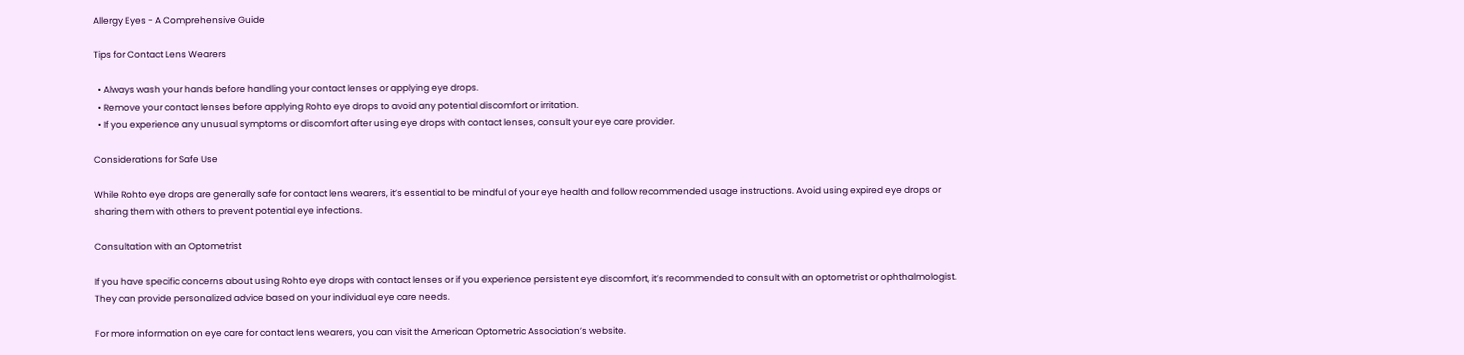Allergy Eyes - A Comprehensive Guide

Tips for Contact Lens Wearers

  • Always wash your hands before handling your contact lenses or applying eye drops.
  • Remove your contact lenses before applying Rohto eye drops to avoid any potential discomfort or irritation.
  • If you experience any unusual symptoms or discomfort after using eye drops with contact lenses, consult your eye care provider.

Considerations for Safe Use

While Rohto eye drops are generally safe for contact lens wearers, it’s essential to be mindful of your eye health and follow recommended usage instructions. Avoid using expired eye drops or sharing them with others to prevent potential eye infections.

Consultation with an Optometrist

If you have specific concerns about using Rohto eye drops with contact lenses or if you experience persistent eye discomfort, it’s recommended to consult with an optometrist or ophthalmologist. They can provide personalized advice based on your individual eye care needs.

For more information on eye care for contact lens wearers, you can visit the American Optometric Association’s website.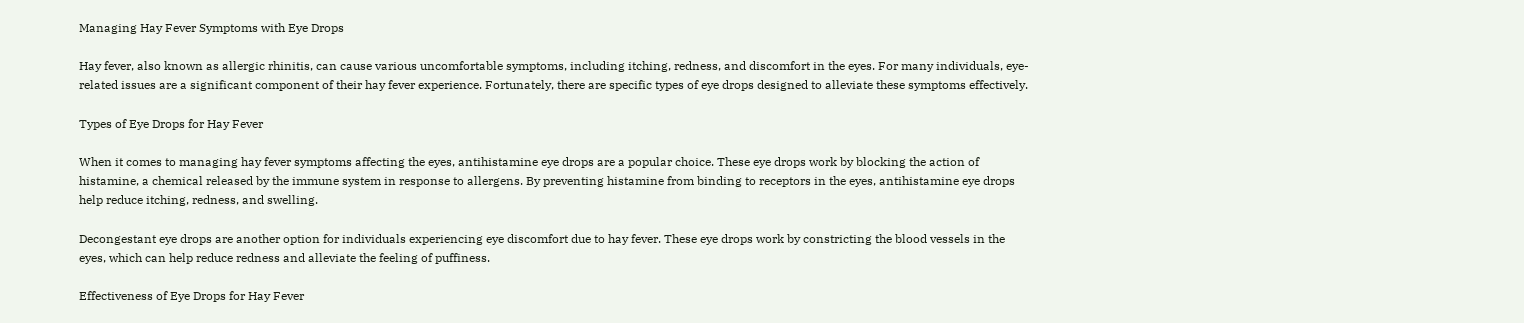Managing Hay Fever Symptoms with Eye Drops

Hay fever, also known as allergic rhinitis, can cause various uncomfortable symptoms, including itching, redness, and discomfort in the eyes. For many individuals, eye-related issues are a significant component of their hay fever experience. Fortunately, there are specific types of eye drops designed to alleviate these symptoms effectively.

Types of Eye Drops for Hay Fever

When it comes to managing hay fever symptoms affecting the eyes, antihistamine eye drops are a popular choice. These eye drops work by blocking the action of histamine, a chemical released by the immune system in response to allergens. By preventing histamine from binding to receptors in the eyes, antihistamine eye drops help reduce itching, redness, and swelling.

Decongestant eye drops are another option for individuals experiencing eye discomfort due to hay fever. These eye drops work by constricting the blood vessels in the eyes, which can help reduce redness and alleviate the feeling of puffiness.

Effectiveness of Eye Drops for Hay Fever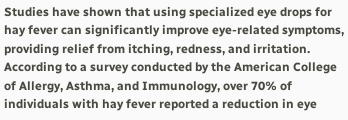Studies have shown that using specialized eye drops for hay fever can significantly improve eye-related symptoms, providing relief from itching, redness, and irritation. According to a survey conducted by the American College of Allergy, Asthma, and Immunology, over 70% of individuals with hay fever reported a reduction in eye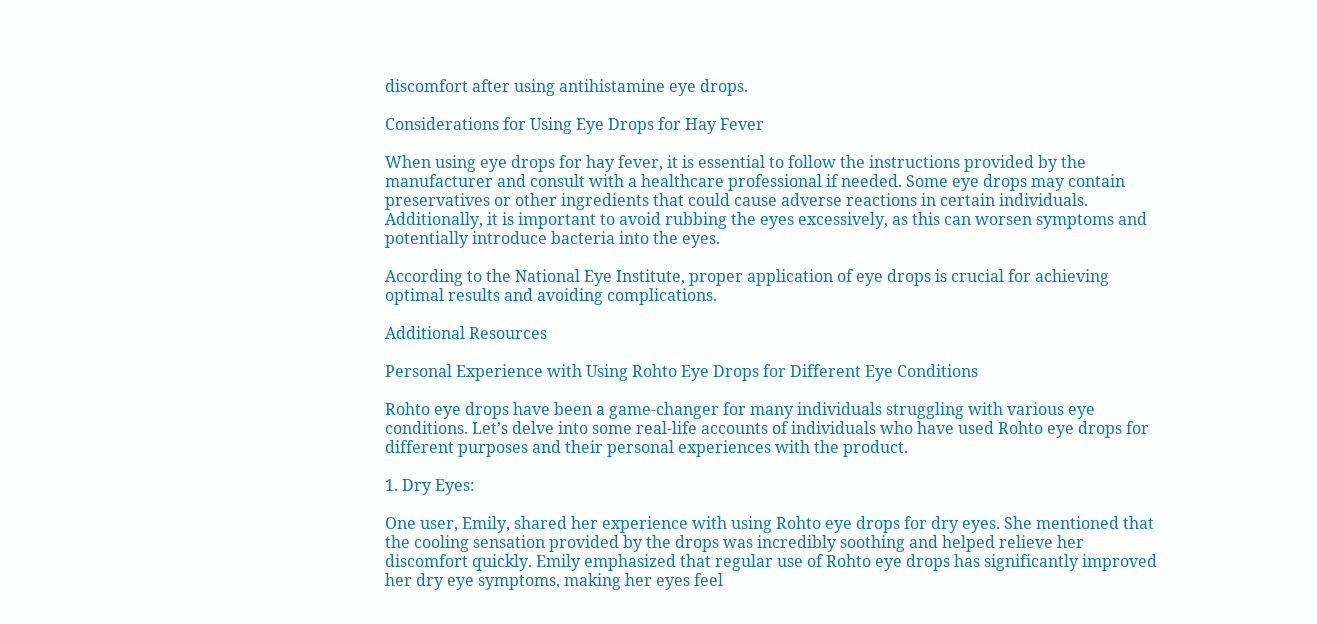discomfort after using antihistamine eye drops.

Considerations for Using Eye Drops for Hay Fever

When using eye drops for hay fever, it is essential to follow the instructions provided by the manufacturer and consult with a healthcare professional if needed. Some eye drops may contain preservatives or other ingredients that could cause adverse reactions in certain individuals. Additionally, it is important to avoid rubbing the eyes excessively, as this can worsen symptoms and potentially introduce bacteria into the eyes.

According to the National Eye Institute, proper application of eye drops is crucial for achieving optimal results and avoiding complications.

Additional Resources

Personal Experience with Using Rohto Eye Drops for Different Eye Conditions

Rohto eye drops have been a game-changer for many individuals struggling with various eye conditions. Let’s delve into some real-life accounts of individuals who have used Rohto eye drops for different purposes and their personal experiences with the product.

1. Dry Eyes:

One user, Emily, shared her experience with using Rohto eye drops for dry eyes. She mentioned that the cooling sensation provided by the drops was incredibly soothing and helped relieve her discomfort quickly. Emily emphasized that regular use of Rohto eye drops has significantly improved her dry eye symptoms, making her eyes feel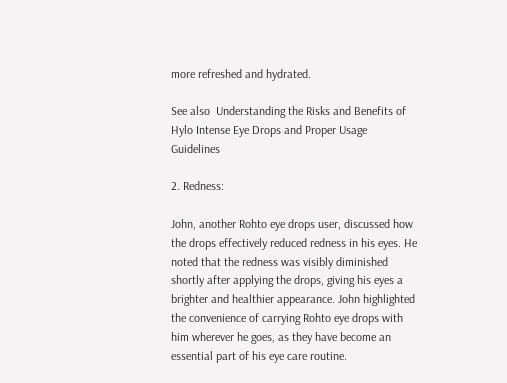more refreshed and hydrated.

See also  Understanding the Risks and Benefits of Hylo Intense Eye Drops and Proper Usage Guidelines

2. Redness:

John, another Rohto eye drops user, discussed how the drops effectively reduced redness in his eyes. He noted that the redness was visibly diminished shortly after applying the drops, giving his eyes a brighter and healthier appearance. John highlighted the convenience of carrying Rohto eye drops with him wherever he goes, as they have become an essential part of his eye care routine.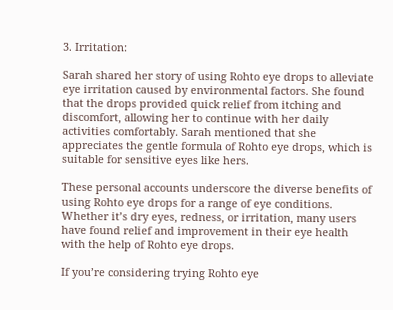3. Irritation:

Sarah shared her story of using Rohto eye drops to alleviate eye irritation caused by environmental factors. She found that the drops provided quick relief from itching and discomfort, allowing her to continue with her daily activities comfortably. Sarah mentioned that she appreciates the gentle formula of Rohto eye drops, which is suitable for sensitive eyes like hers.

These personal accounts underscore the diverse benefits of using Rohto eye drops for a range of eye conditions. Whether it’s dry eyes, redness, or irritation, many users have found relief and improvement in their eye health with the help of Rohto eye drops.

If you’re considering trying Rohto eye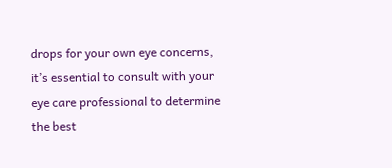drops for your own eye concerns, it’s essential to consult with your eye care professional to determine the best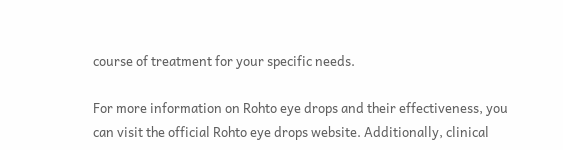course of treatment for your specific needs.

For more information on Rohto eye drops and their effectiveness, you can visit the official Rohto eye drops website. Additionally, clinical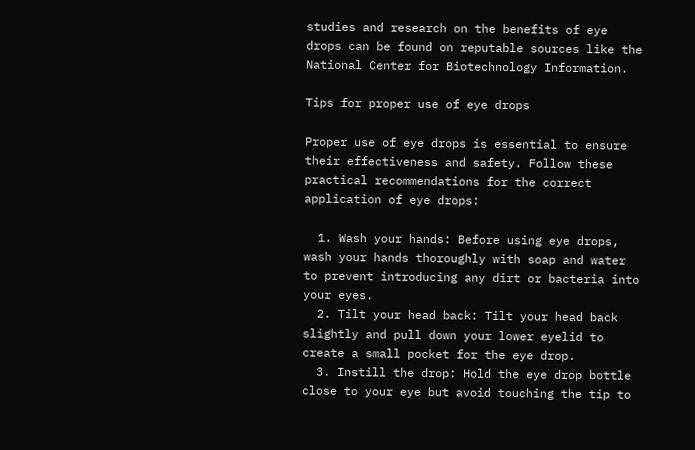studies and research on the benefits of eye drops can be found on reputable sources like the National Center for Biotechnology Information.

Tips for proper use of eye drops

Proper use of eye drops is essential to ensure their effectiveness and safety. Follow these practical recommendations for the correct application of eye drops:

  1. Wash your hands: Before using eye drops, wash your hands thoroughly with soap and water to prevent introducing any dirt or bacteria into your eyes.
  2. Tilt your head back: Tilt your head back slightly and pull down your lower eyelid to create a small pocket for the eye drop.
  3. Instill the drop: Hold the eye drop bottle close to your eye but avoid touching the tip to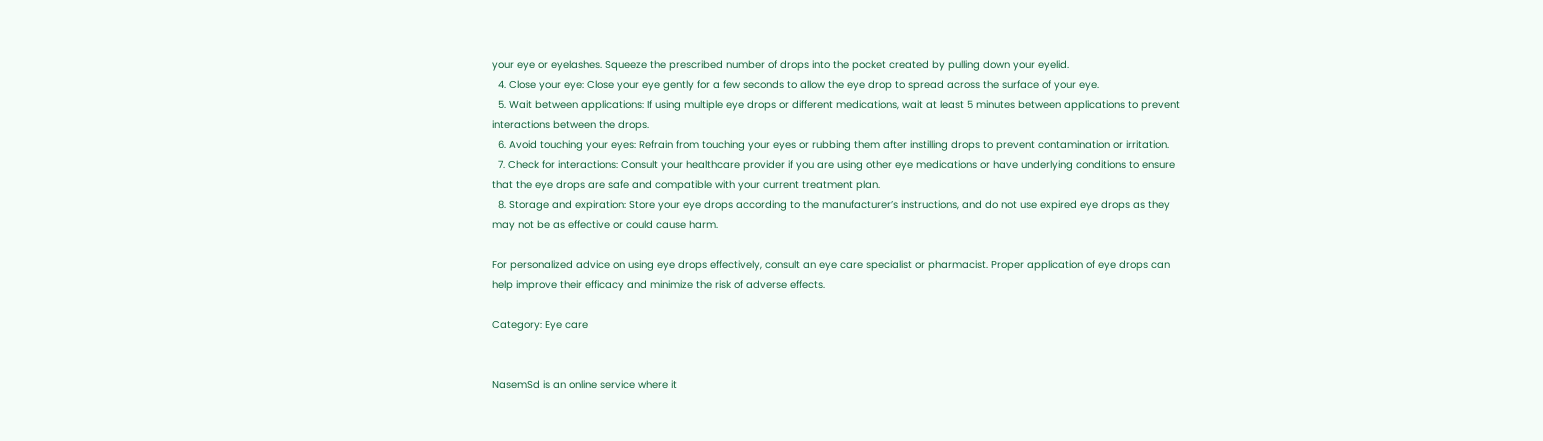your eye or eyelashes. Squeeze the prescribed number of drops into the pocket created by pulling down your eyelid.
  4. Close your eye: Close your eye gently for a few seconds to allow the eye drop to spread across the surface of your eye.
  5. Wait between applications: If using multiple eye drops or different medications, wait at least 5 minutes between applications to prevent interactions between the drops.
  6. Avoid touching your eyes: Refrain from touching your eyes or rubbing them after instilling drops to prevent contamination or irritation.
  7. Check for interactions: Consult your healthcare provider if you are using other eye medications or have underlying conditions to ensure that the eye drops are safe and compatible with your current treatment plan.
  8. Storage and expiration: Store your eye drops according to the manufacturer’s instructions, and do not use expired eye drops as they may not be as effective or could cause harm.

For personalized advice on using eye drops effectively, consult an eye care specialist or pharmacist. Proper application of eye drops can help improve their efficacy and minimize the risk of adverse effects.

Category: Eye care


NasemSd is an online service where it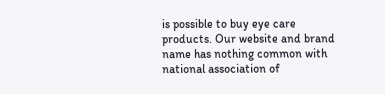is possible to buy eye care products. Our website and brand name has nothing common with national association of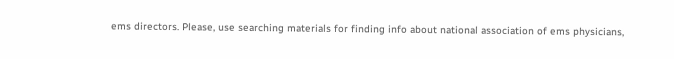ems directors. Please, use searching materials for finding info about national association of ems physicians,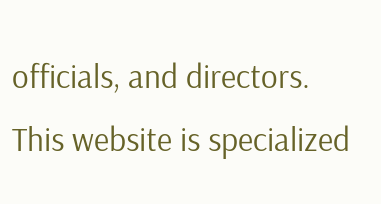officials, and directors. This website is specialized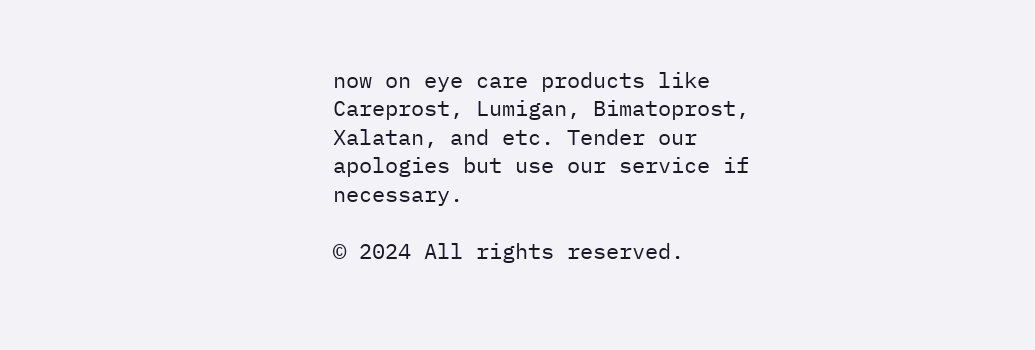now on eye care products like Careprost, Lumigan, Bimatoprost, Xalatan, and etc. Tender our apologies but use our service if necessary.

© 2024 All rights reserved.